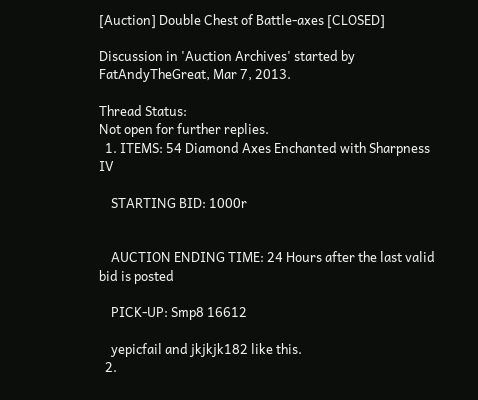[Auction] Double Chest of Battle-axes [CLOSED]

Discussion in 'Auction Archives' started by FatAndyTheGreat, Mar 7, 2013.

Thread Status:
Not open for further replies.
  1. ITEMS: 54 Diamond Axes Enchanted with Sharpness IV

    STARTING BID: 1000r


    AUCTION ENDING TIME: 24 Hours after the last valid bid is posted

    PICK-UP: Smp8 16612

    yepicfail and jkjkjk182 like this.
  2.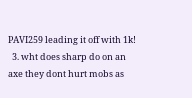PAVI259 leading it off with 1k!
  3. wht does sharp do on an axe they dont hurt mobs as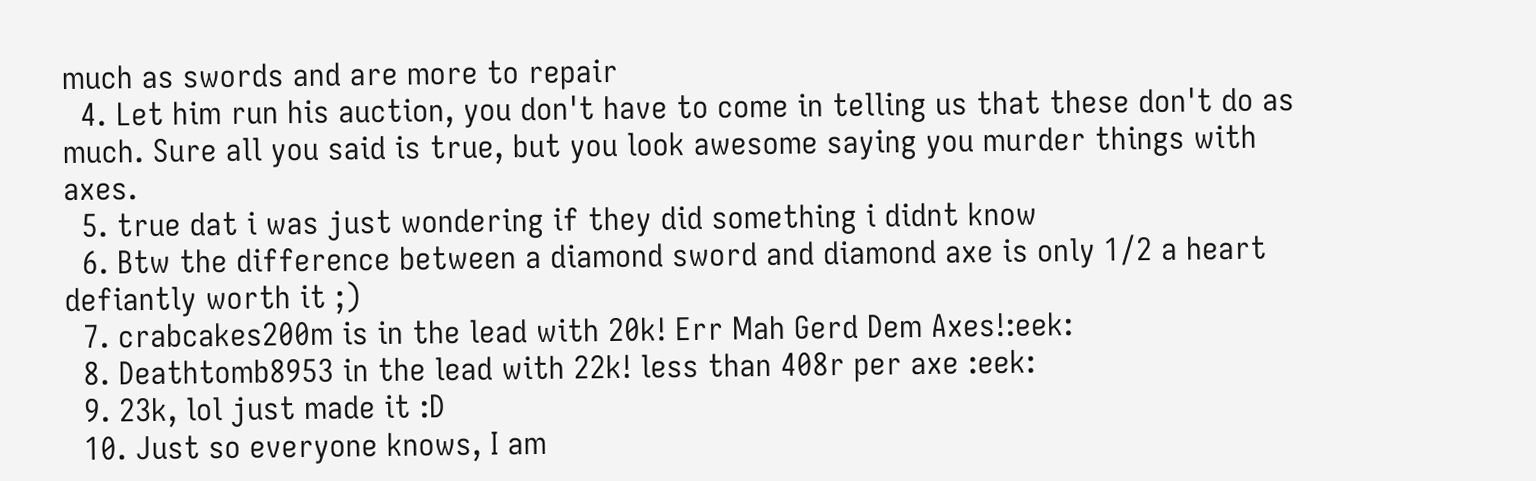much as swords and are more to repair
  4. Let him run his auction, you don't have to come in telling us that these don't do as much. Sure all you said is true, but you look awesome saying you murder things with axes.
  5. true dat i was just wondering if they did something i didnt know
  6. Btw the difference between a diamond sword and diamond axe is only 1/2 a heart defiantly worth it ;)
  7. crabcakes200m is in the lead with 20k! Err Mah Gerd Dem Axes!:eek:
  8. Deathtomb8953 in the lead with 22k! less than 408r per axe :eek:
  9. 23k, lol just made it :D
  10. Just so everyone knows, I am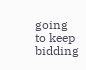going to keep bidding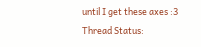until I get these axes :3
Thread Status: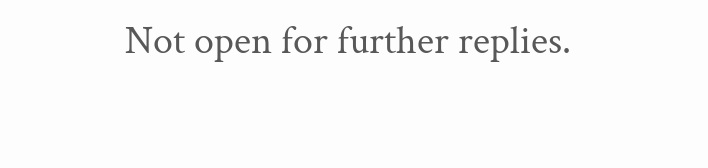Not open for further replies.